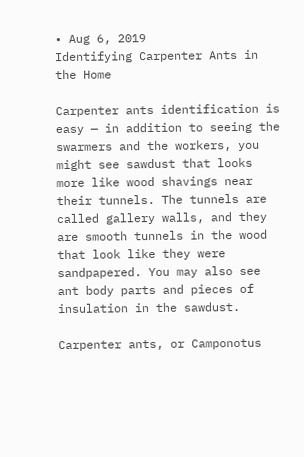• Aug 6, 2019
Identifying Carpenter Ants in the Home

Carpenter ants identification is easy — in addition to seeing the swarmers and the workers, you might see sawdust that looks more like wood shavings near their tunnels. The tunnels are called gallery walls, and they are smooth tunnels in the wood that look like they were sandpapered. You may also see ant body parts and pieces of insulation in the sawdust.

Carpenter ants, or Camponotus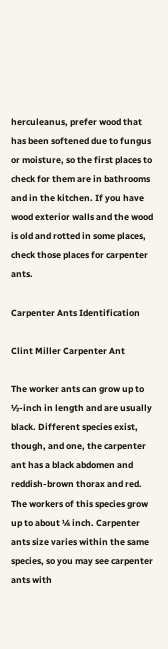herculeanus, prefer wood that has been softened due to fungus or moisture, so the first places to check for them are in bathrooms and in the kitchen. If you have wood exterior walls and the wood is old and rotted in some places, check those places for carpenter ants.

Carpenter Ants Identification

Clint Miller Carpenter Ant

The worker ants can grow up to ½-inch in length and are usually black. Different species exist, though, and one, the carpenter ant has a black abdomen and reddish-brown thorax and red. The workers of this species grow up to about ¼ inch. Carpenter ants size varies within the same species, so you may see carpenter ants with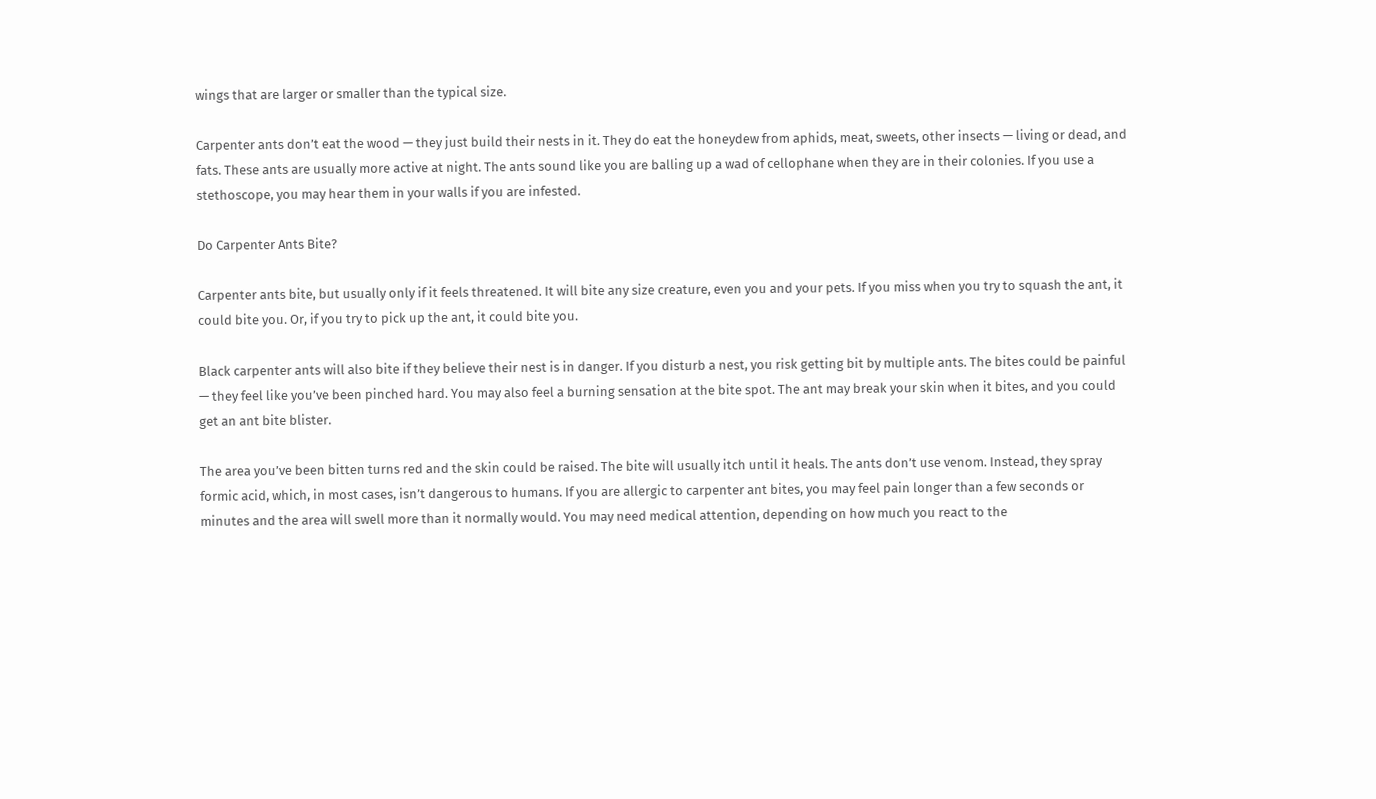wings that are larger or smaller than the typical size.

Carpenter ants don’t eat the wood — they just build their nests in it. They do eat the honeydew from aphids, meat, sweets, other insects — living or dead, and fats. These ants are usually more active at night. The ants sound like you are balling up a wad of cellophane when they are in their colonies. If you use a stethoscope, you may hear them in your walls if you are infested.

Do Carpenter Ants Bite?

Carpenter ants bite, but usually only if it feels threatened. It will bite any size creature, even you and your pets. If you miss when you try to squash the ant, it could bite you. Or, if you try to pick up the ant, it could bite you.

Black carpenter ants will also bite if they believe their nest is in danger. If you disturb a nest, you risk getting bit by multiple ants. The bites could be painful — they feel like you’ve been pinched hard. You may also feel a burning sensation at the bite spot. The ant may break your skin when it bites, and you could get an ant bite blister.

The area you’ve been bitten turns red and the skin could be raised. The bite will usually itch until it heals. The ants don’t use venom. Instead, they spray formic acid, which, in most cases, isn’t dangerous to humans. If you are allergic to carpenter ant bites, you may feel pain longer than a few seconds or minutes and the area will swell more than it normally would. You may need medical attention, depending on how much you react to the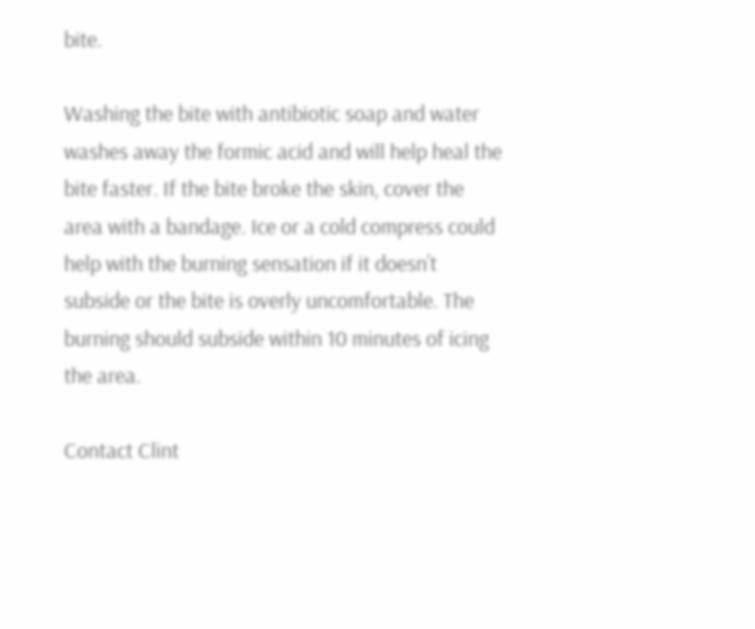bite.

Washing the bite with antibiotic soap and water washes away the formic acid and will help heal the bite faster. If the bite broke the skin, cover the area with a bandage. Ice or a cold compress could help with the burning sensation if it doesn’t subside or the bite is overly uncomfortable. The burning should subside within 10 minutes of icing the area.

Contact Clint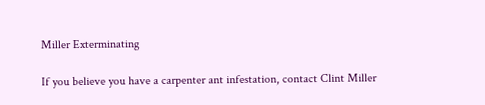Miller Exterminating

If you believe you have a carpenter ant infestation, contact Clint Miller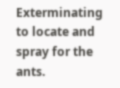Exterminating to locate and spray for the ants.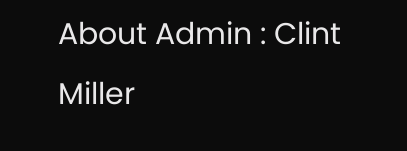About Admin : Clint Miller